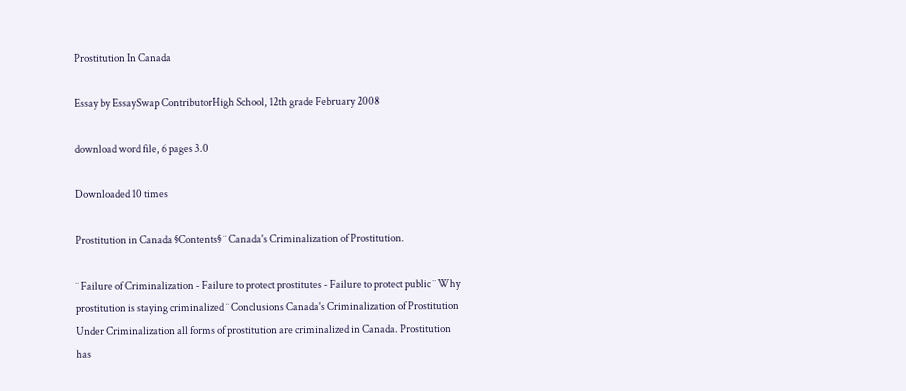Prostitution In Canada

Essay by EssaySwap ContributorHigh School, 12th grade February 2008

download word file, 6 pages 3.0

Downloaded 10 times

Prostitution in Canada §Contents§ ¨ Canada's Criminalization of Prostitution.

¨ Failure of Criminalization - Failure to protect prostitutes - Failure to protect public ¨ Why prostitution is staying criminalized ¨ Conclusions Canada's Criminalization of Prostitution Under Criminalization all forms of prostitution are criminalized in Canada. Prostitution has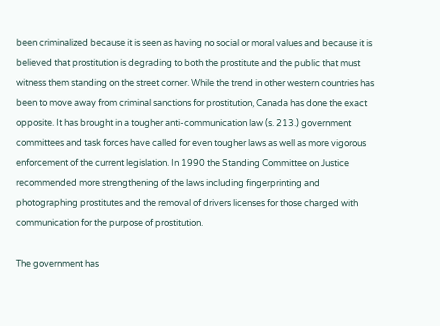been criminalized because it is seen as having no social or moral values and because it is believed that prostitution is degrading to both the prostitute and the public that must witness them standing on the street corner. While the trend in other western countries has been to move away from criminal sanctions for prostitution, Canada has done the exact opposite. It has brought in a tougher anti-communication law (s. 213.) government committees and task forces have called for even tougher laws as well as more vigorous enforcement of the current legislation. In 1990 the Standing Committee on Justice recommended more strengthening of the laws including fingerprinting and photographing prostitutes and the removal of drivers licenses for those charged with communication for the purpose of prostitution.

The government has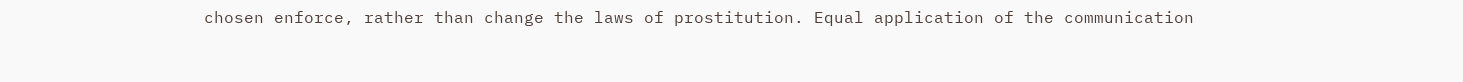chosen enforce, rather than change the laws of prostitution. Equal application of the communication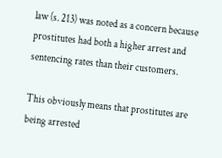law (s. 213) was noted as a concern because prostitutes had both a higher arrest and sentencing rates than their customers.

This obviously means that prostitutes are being arrested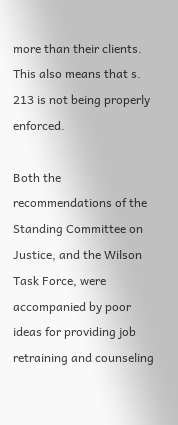more than their clients. This also means that s. 213 is not being properly enforced.

Both the recommendations of the Standing Committee on Justice, and the Wilson Task Force, were accompanied by poor ideas for providing job retraining and counseling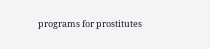programs for prostitutes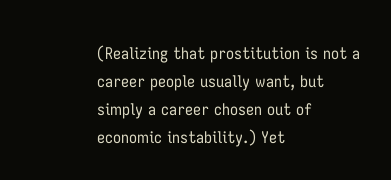(Realizing that prostitution is not a career people usually want, but simply a career chosen out of economic instability.) Yet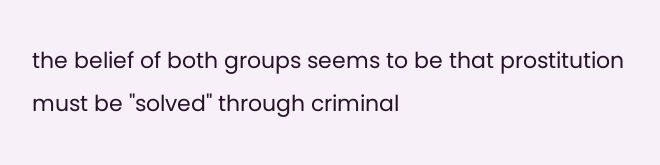the belief of both groups seems to be that prostitution must be "solved" through criminal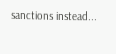sanctions instead...